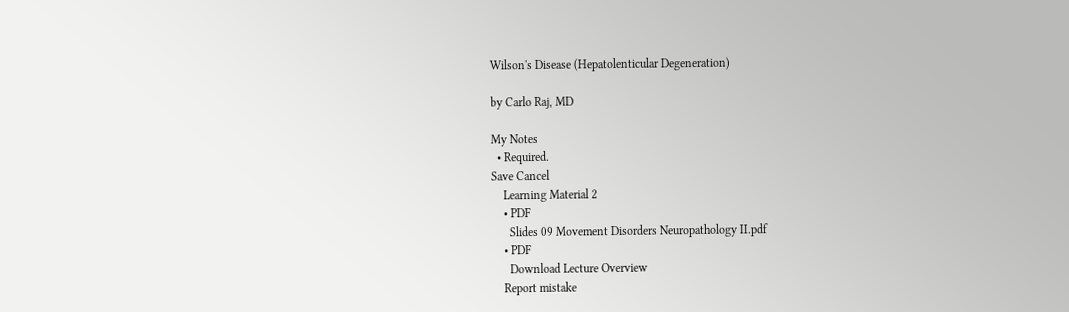Wilson's Disease (Hepatolenticular Degeneration)

by Carlo Raj, MD

My Notes
  • Required.
Save Cancel
    Learning Material 2
    • PDF
      Slides 09 Movement Disorders Neuropathology II.pdf
    • PDF
      Download Lecture Overview
    Report mistake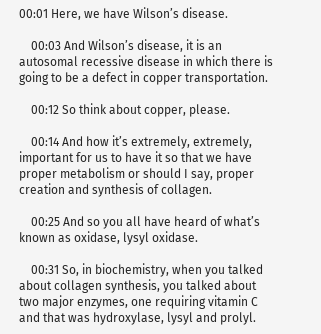00:01 Here, we have Wilson’s disease.

    00:03 And Wilson’s disease, it is an autosomal recessive disease in which there is going to be a defect in copper transportation.

    00:12 So think about copper, please.

    00:14 And how it’s extremely, extremely, important for us to have it so that we have proper metabolism or should I say, proper creation and synthesis of collagen.

    00:25 And so you all have heard of what’s known as oxidase, lysyl oxidase.

    00:31 So, in biochemistry, when you talked about collagen synthesis, you talked about two major enzymes, one requiring vitamin C and that was hydroxylase, lysyl and prolyl.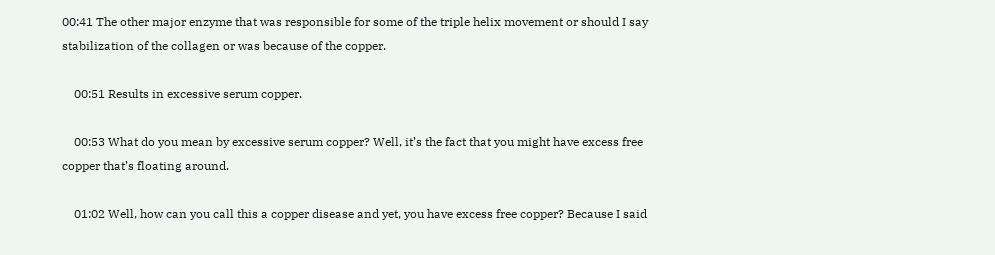00:41 The other major enzyme that was responsible for some of the triple helix movement or should I say stabilization of the collagen or was because of the copper.

    00:51 Results in excessive serum copper.

    00:53 What do you mean by excessive serum copper? Well, it’s the fact that you might have excess free copper that’s floating around.

    01:02 Well, how can you call this a copper disease and yet, you have excess free copper? Because I said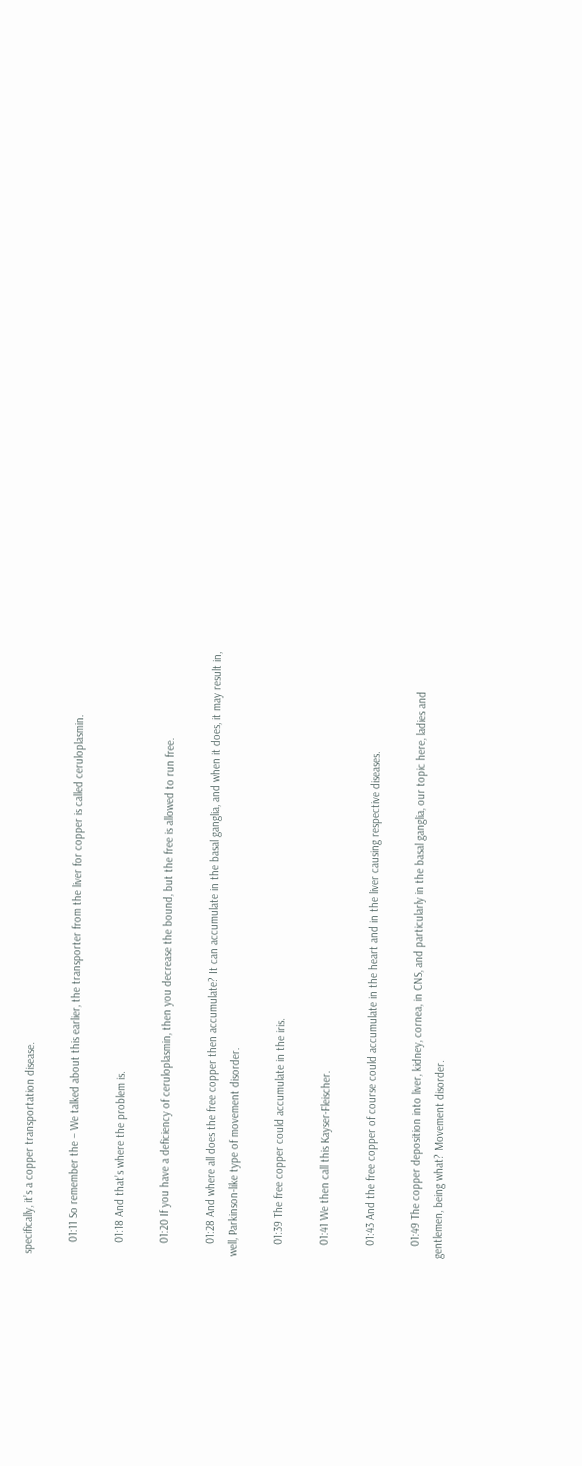specifically, it’s a copper transportation disease.

    01:11 So remember the – We talked about this earlier, the transporter from the liver for copper is called ceruloplasmin.

    01:18 And that’s where the problem is.

    01:20 If you have a deficiency of ceruloplasmin, then you decrease the bound, but the free is allowed to run free.

    01:28 And where all does the free copper then accumulate? It can accumulate in the basal ganglia, and when it does, it may result in, well, Parkinson-like type of movement disorder.

    01:39 The free copper could accumulate in the iris.

    01:41 We then call this Kayser-Fleischer.

    01:43 And the free copper of course could accumulate in the heart and in the liver causing respective diseases.

    01:49 The copper deposition into liver, kidney, cornea, in CNS, and particularly in the basal ganglia, our topic here, ladies and gentlemen, being what? Movement disorder.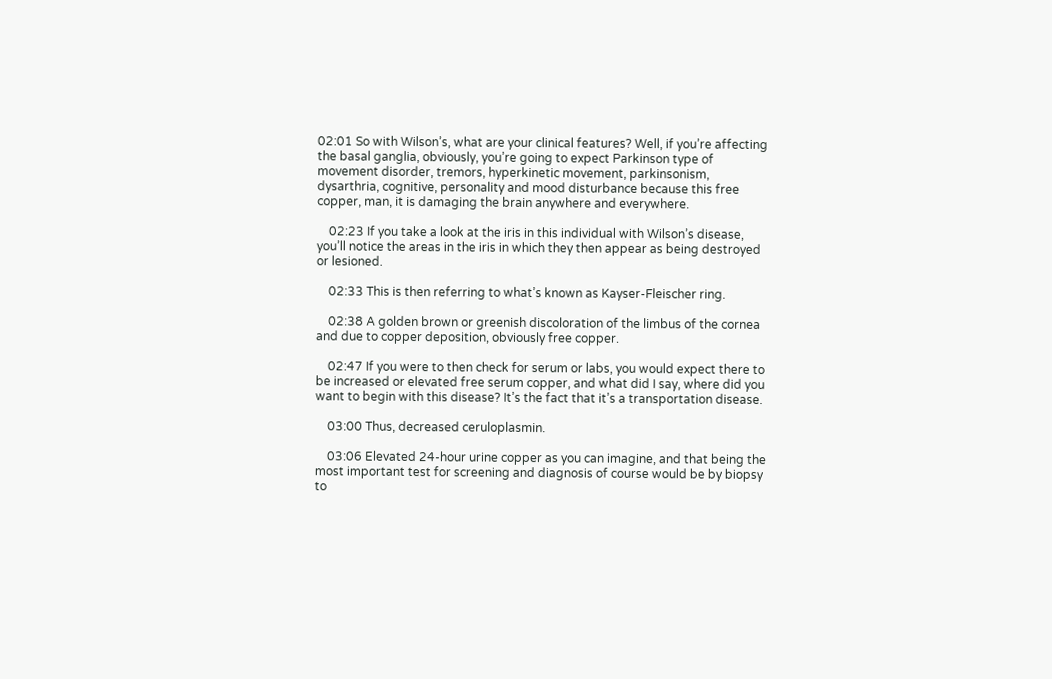02:01 So with Wilson’s, what are your clinical features? Well, if you’re affecting the basal ganglia, obviously, you’re going to expect Parkinson type of movement disorder, tremors, hyperkinetic movement, parkinsonism, dysarthria, cognitive, personality and mood disturbance because this free copper, man, it is damaging the brain anywhere and everywhere.

    02:23 If you take a look at the iris in this individual with Wilson’s disease, you’ll notice the areas in the iris in which they then appear as being destroyed or lesioned.

    02:33 This is then referring to what’s known as Kayser-Fleischer ring.

    02:38 A golden brown or greenish discoloration of the limbus of the cornea and due to copper deposition, obviously free copper.

    02:47 If you were to then check for serum or labs, you would expect there to be increased or elevated free serum copper, and what did I say, where did you want to begin with this disease? It’s the fact that it’s a transportation disease.

    03:00 Thus, decreased ceruloplasmin.

    03:06 Elevated 24-hour urine copper as you can imagine, and that being the most important test for screening and diagnosis of course would be by biopsy to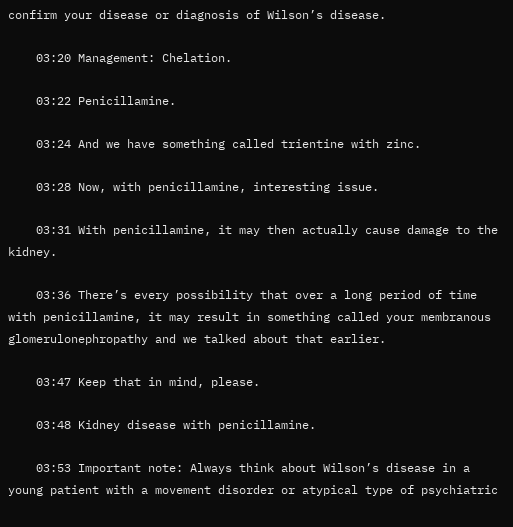confirm your disease or diagnosis of Wilson’s disease.

    03:20 Management: Chelation.

    03:22 Penicillamine.

    03:24 And we have something called trientine with zinc.

    03:28 Now, with penicillamine, interesting issue.

    03:31 With penicillamine, it may then actually cause damage to the kidney.

    03:36 There’s every possibility that over a long period of time with penicillamine, it may result in something called your membranous glomerulonephropathy and we talked about that earlier.

    03:47 Keep that in mind, please.

    03:48 Kidney disease with penicillamine.

    03:53 Important note: Always think about Wilson’s disease in a young patient with a movement disorder or atypical type of psychiatric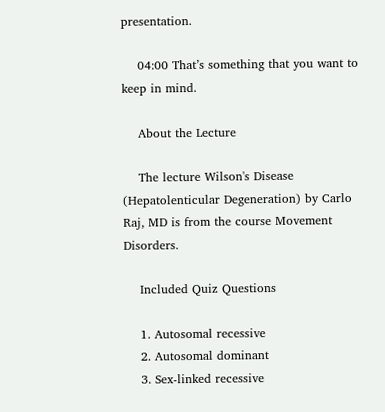presentation.

    04:00 That’s something that you want to keep in mind.

    About the Lecture

    The lecture Wilson's Disease (Hepatolenticular Degeneration) by Carlo Raj, MD is from the course Movement Disorders.

    Included Quiz Questions

    1. Autosomal recessive
    2. Autosomal dominant
    3. Sex-linked recessive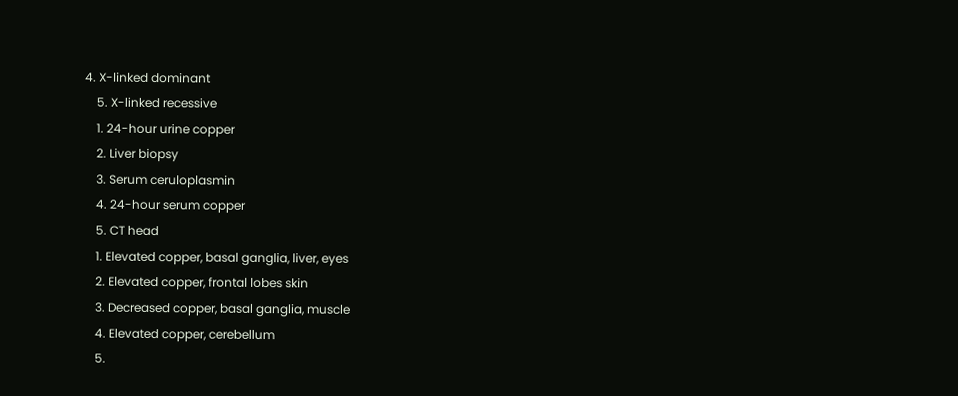4. X-linked dominant
    5. X-linked recessive
    1. 24-hour urine copper
    2. Liver biopsy
    3. Serum ceruloplasmin
    4. 24-hour serum copper
    5. CT head
    1. Elevated copper, basal ganglia, liver, eyes
    2. Elevated copper, frontal lobes skin
    3. Decreased copper, basal ganglia, muscle
    4. Elevated copper, cerebellum
    5.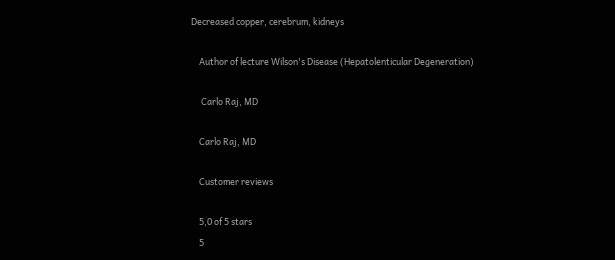Decreased copper, cerebrum, kidneys

    Author of lecture Wilson's Disease (Hepatolenticular Degeneration)

     Carlo Raj, MD

    Carlo Raj, MD

    Customer reviews

    5,0 of 5 stars
    5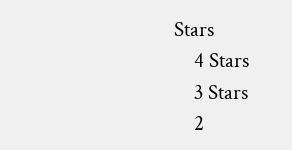Stars
    4 Stars
    3 Stars
    2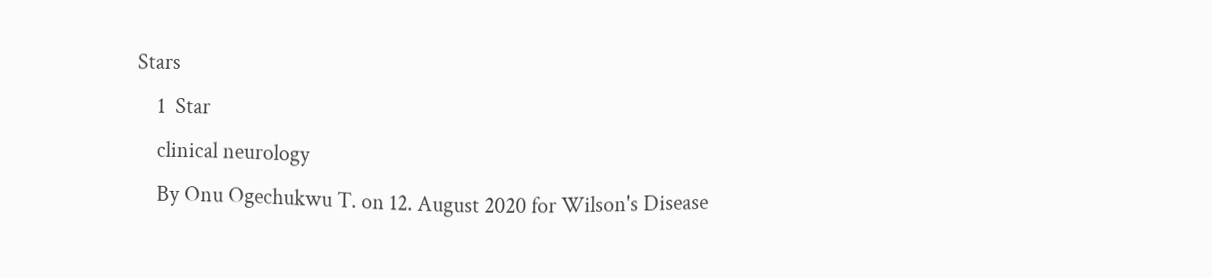Stars
    1  Star
    clinical neurology
    By Onu Ogechukwu T. on 12. August 2020 for Wilson's Disease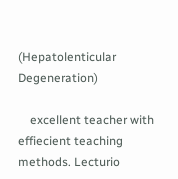(Hepatolenticular Degeneration)

    excellent teacher with effiecient teaching methods. Lecturio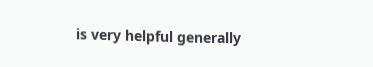is very helpful generally